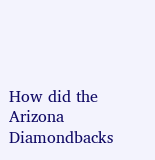How did the Arizona Diamondbacks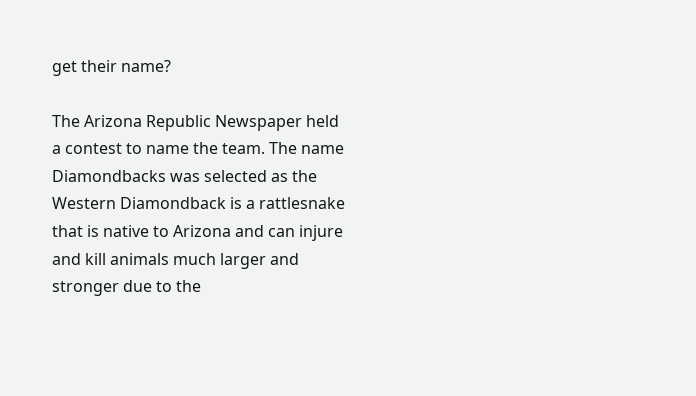get their name?

The Arizona Republic Newspaper held a contest to name the team. The name Diamondbacks was selected as the Western Diamondback is a rattlesnake that is native to Arizona and can injure and kill animals much larger and stronger due to the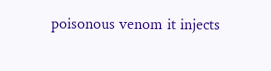poisonous venom it injects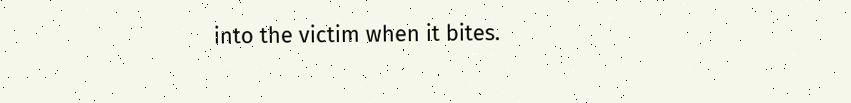into the victim when it bites.